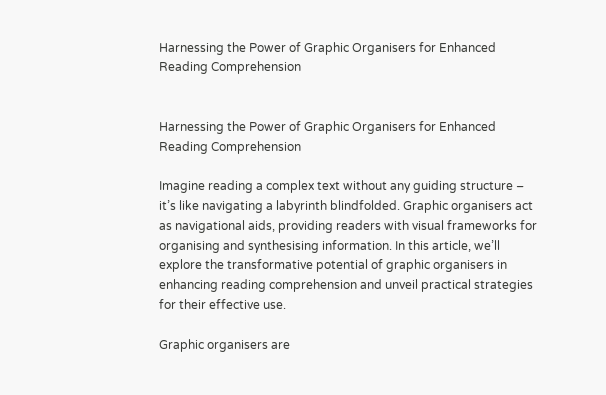Harnessing the Power of Graphic Organisers for Enhanced Reading Comprehension


Harnessing the Power of Graphic Organisers for Enhanced Reading Comprehension

Imagine reading a complex text without any guiding structure – it’s like navigating a labyrinth blindfolded. Graphic organisers act as navigational aids, providing readers with visual frameworks for organising and synthesising information. In this article, we’ll explore the transformative potential of graphic organisers in enhancing reading comprehension and unveil practical strategies for their effective use.

Graphic organisers are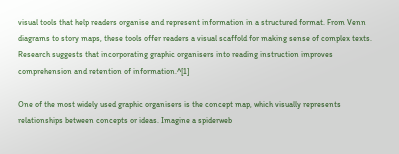visual tools that help readers organise and represent information in a structured format. From Venn diagrams to story maps, these tools offer readers a visual scaffold for making sense of complex texts. Research suggests that incorporating graphic organisers into reading instruction improves comprehension and retention of information.^[1]

One of the most widely used graphic organisers is the concept map, which visually represents relationships between concepts or ideas. Imagine a spiderweb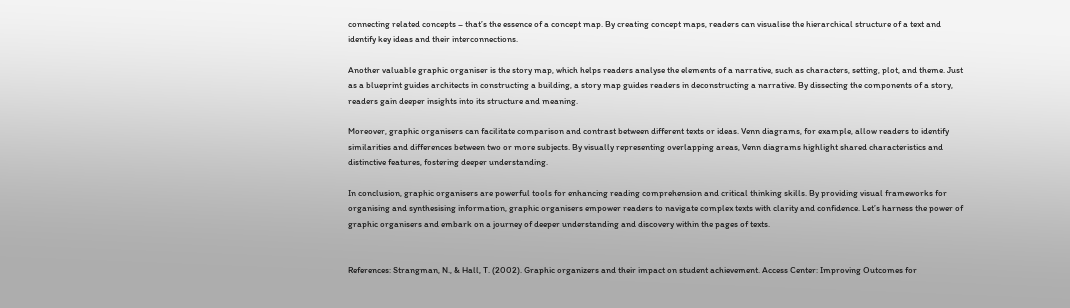connecting related concepts – that’s the essence of a concept map. By creating concept maps, readers can visualise the hierarchical structure of a text and identify key ideas and their interconnections.

Another valuable graphic organiser is the story map, which helps readers analyse the elements of a narrative, such as characters, setting, plot, and theme. Just as a blueprint guides architects in constructing a building, a story map guides readers in deconstructing a narrative. By dissecting the components of a story, readers gain deeper insights into its structure and meaning.

Moreover, graphic organisers can facilitate comparison and contrast between different texts or ideas. Venn diagrams, for example, allow readers to identify similarities and differences between two or more subjects. By visually representing overlapping areas, Venn diagrams highlight shared characteristics and distinctive features, fostering deeper understanding.

In conclusion, graphic organisers are powerful tools for enhancing reading comprehension and critical thinking skills. By providing visual frameworks for organising and synthesising information, graphic organisers empower readers to navigate complex texts with clarity and confidence. Let’s harness the power of graphic organisers and embark on a journey of deeper understanding and discovery within the pages of texts.


References: Strangman, N., & Hall, T. (2002). Graphic organizers and their impact on student achievement. Access Center: Improving Outcomes for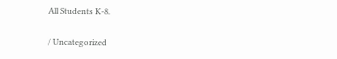All Students K-8.

/ Uncategorized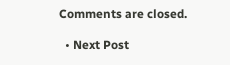Comments are closed.

  • Next Post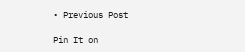• Previous Post

Pin It on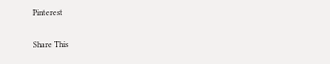Pinterest

Share This